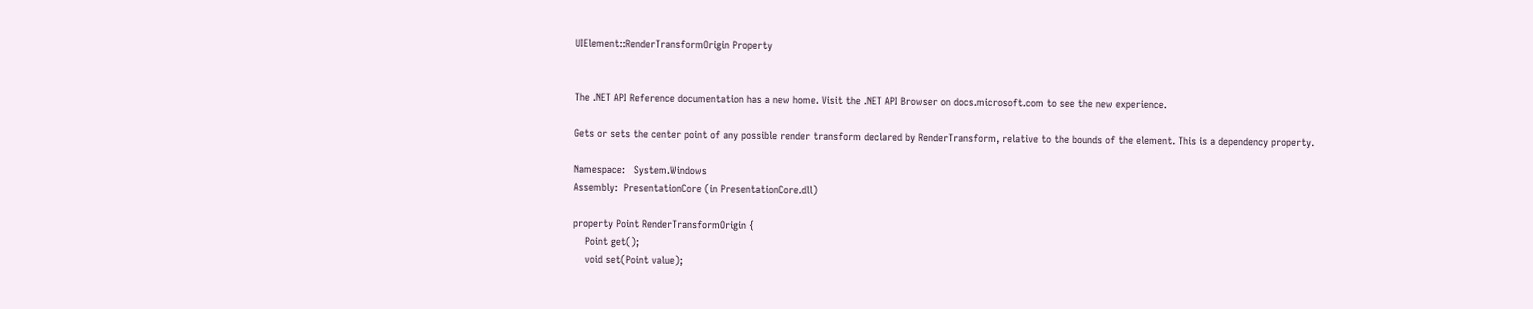UIElement::RenderTransformOrigin Property


The .NET API Reference documentation has a new home. Visit the .NET API Browser on docs.microsoft.com to see the new experience.

Gets or sets the center point of any possible render transform declared by RenderTransform, relative to the bounds of the element. This is a dependency property.

Namespace:   System.Windows
Assembly:  PresentationCore (in PresentationCore.dll)

property Point RenderTransformOrigin {
    Point get();
    void set(Point value);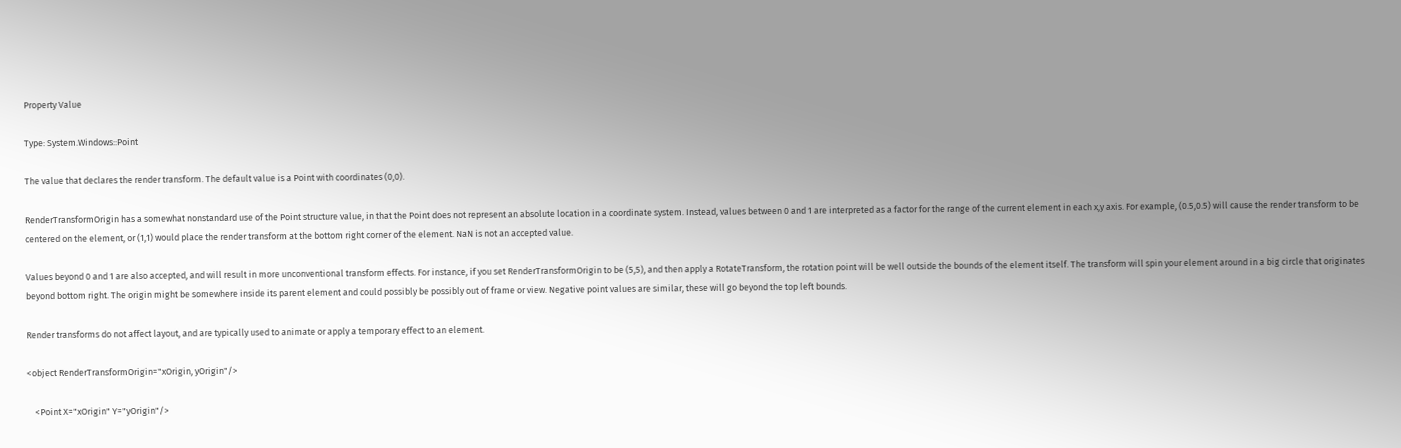Property Value

Type: System.Windows::Point

The value that declares the render transform. The default value is a Point with coordinates (0,0).

RenderTransformOrigin has a somewhat nonstandard use of the Point structure value, in that the Point does not represent an absolute location in a coordinate system. Instead, values between 0 and 1 are interpreted as a factor for the range of the current element in each x,y axis. For example, (0.5,0.5) will cause the render transform to be centered on the element, or (1,1) would place the render transform at the bottom right corner of the element. NaN is not an accepted value.

Values beyond 0 and 1 are also accepted, and will result in more unconventional transform effects. For instance, if you set RenderTransformOrigin to be (5,5), and then apply a RotateTransform, the rotation point will be well outside the bounds of the element itself. The transform will spin your element around in a big circle that originates beyond bottom right. The origin might be somewhere inside its parent element and could possibly be possibly out of frame or view. Negative point values are similar, these will go beyond the top left bounds.

Render transforms do not affect layout, and are typically used to animate or apply a temporary effect to an element.

<object RenderTransformOrigin="xOrigin, yOrigin"/>

    <Point X="xOrigin" Y="yOrigin"/>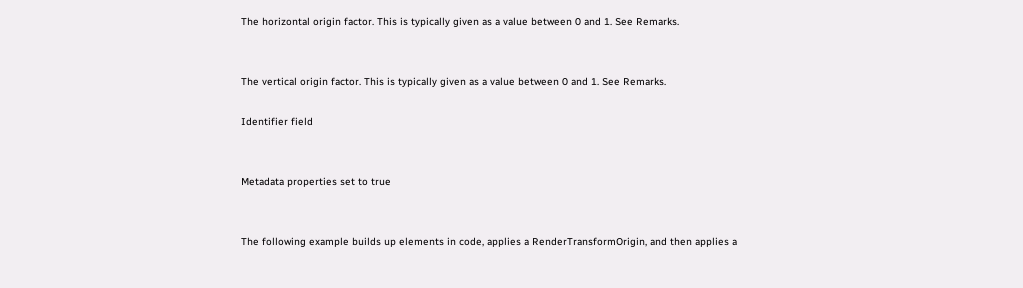The horizontal origin factor. This is typically given as a value between 0 and 1. See Remarks.


The vertical origin factor. This is typically given as a value between 0 and 1. See Remarks.

Identifier field


Metadata properties set to true


The following example builds up elements in code, applies a RenderTransformOrigin, and then applies a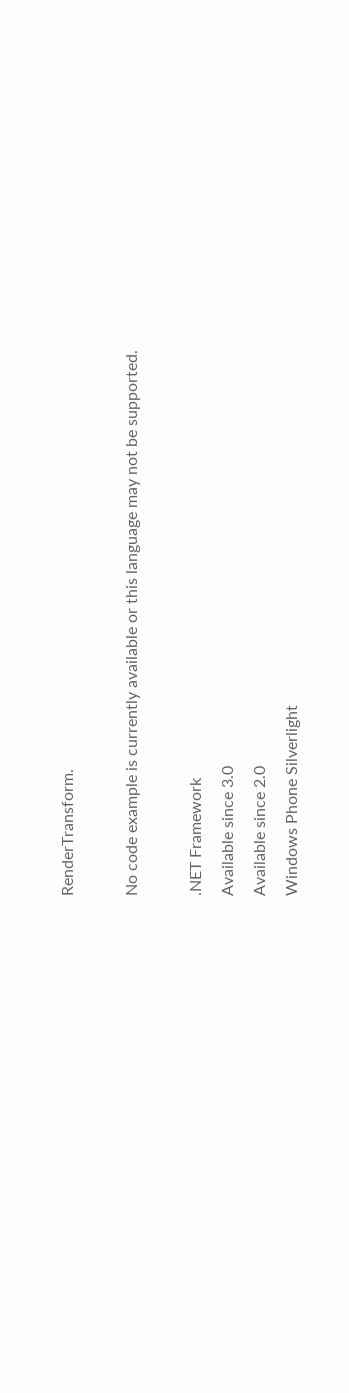RenderTransform.

No code example is currently available or this language may not be supported.

.NET Framework
Available since 3.0
Available since 2.0
Windows Phone Silverlight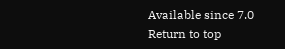Available since 7.0
Return to top